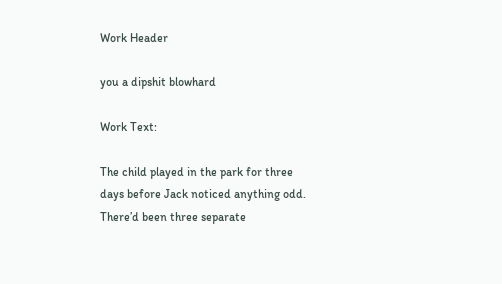Work Header

you a dipshit blowhard

Work Text:

The child played in the park for three days before Jack noticed anything odd. There’d been three separate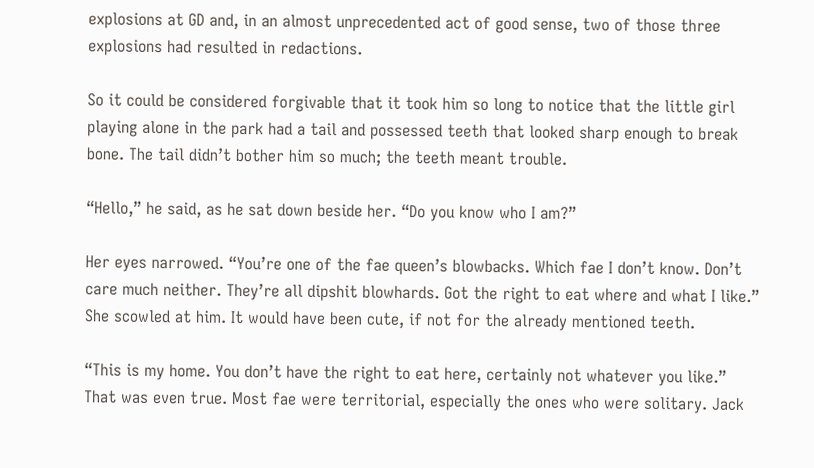explosions at GD and, in an almost unprecedented act of good sense, two of those three explosions had resulted in redactions.

So it could be considered forgivable that it took him so long to notice that the little girl playing alone in the park had a tail and possessed teeth that looked sharp enough to break bone. The tail didn’t bother him so much; the teeth meant trouble.

“Hello,” he said, as he sat down beside her. “Do you know who I am?”

Her eyes narrowed. “You’re one of the fae queen’s blowbacks. Which fae I don’t know. Don’t care much neither. They’re all dipshit blowhards. Got the right to eat where and what I like.” She scowled at him. It would have been cute, if not for the already mentioned teeth.

“This is my home. You don’t have the right to eat here, certainly not whatever you like.” That was even true. Most fae were territorial, especially the ones who were solitary. Jack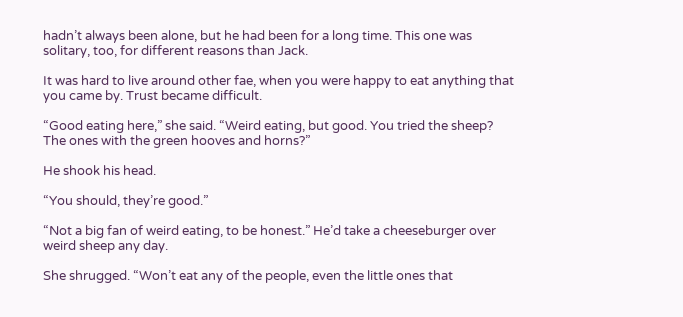hadn’t always been alone, but he had been for a long time. This one was solitary, too, for different reasons than Jack.

It was hard to live around other fae, when you were happy to eat anything that you came by. Trust became difficult.

“Good eating here,” she said. “Weird eating, but good. You tried the sheep? The ones with the green hooves and horns?”

He shook his head.

“You should, they’re good.”

“Not a big fan of weird eating, to be honest.” He’d take a cheeseburger over weird sheep any day.

She shrugged. “Won’t eat any of the people, even the little ones that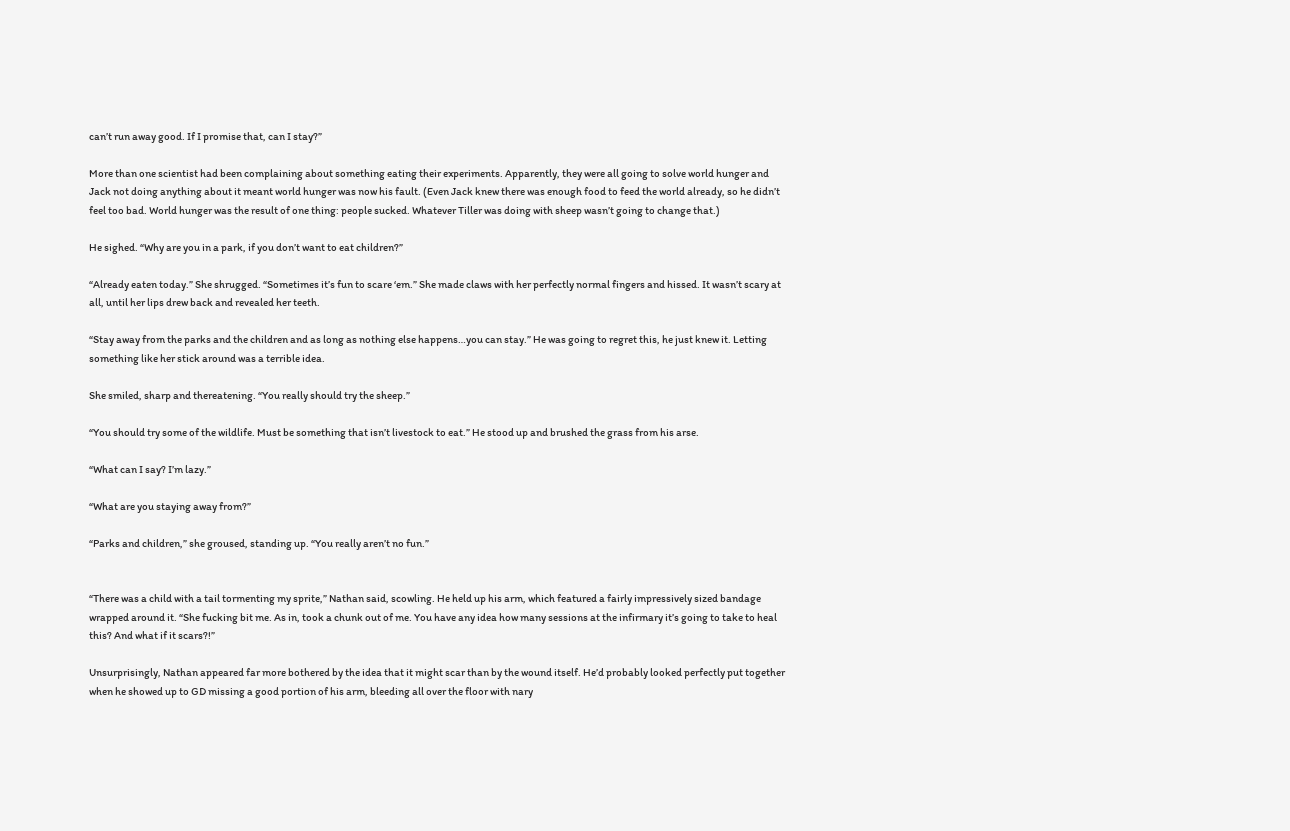can’t run away good. If I promise that, can I stay?”

More than one scientist had been complaining about something eating their experiments. Apparently, they were all going to solve world hunger and Jack not doing anything about it meant world hunger was now his fault. (Even Jack knew there was enough food to feed the world already, so he didn’t feel too bad. World hunger was the result of one thing: people sucked. Whatever Tiller was doing with sheep wasn’t going to change that.)

He sighed. “Why are you in a park, if you don’t want to eat children?”

“Already eaten today.” She shrugged. “Sometimes it’s fun to scare ‘em.” She made claws with her perfectly normal fingers and hissed. It wasn’t scary at all, until her lips drew back and revealed her teeth.

“Stay away from the parks and the children and as long as nothing else happens…you can stay.” He was going to regret this, he just knew it. Letting something like her stick around was a terrible idea.

She smiled, sharp and thereatening. “You really should try the sheep.”

“You should try some of the wildlife. Must be something that isn’t livestock to eat.” He stood up and brushed the grass from his arse.

“What can I say? I’m lazy.”

“What are you staying away from?”

“Parks and children,” she groused, standing up. “You really aren’t no fun.”


“There was a child with a tail tormenting my sprite,” Nathan said, scowling. He held up his arm, which featured a fairly impressively sized bandage wrapped around it. “She fucking bit me. As in, took a chunk out of me. You have any idea how many sessions at the infirmary it’s going to take to heal this? And what if it scars?!”

Unsurprisingly, Nathan appeared far more bothered by the idea that it might scar than by the wound itself. He’d probably looked perfectly put together when he showed up to GD missing a good portion of his arm, bleeding all over the floor with nary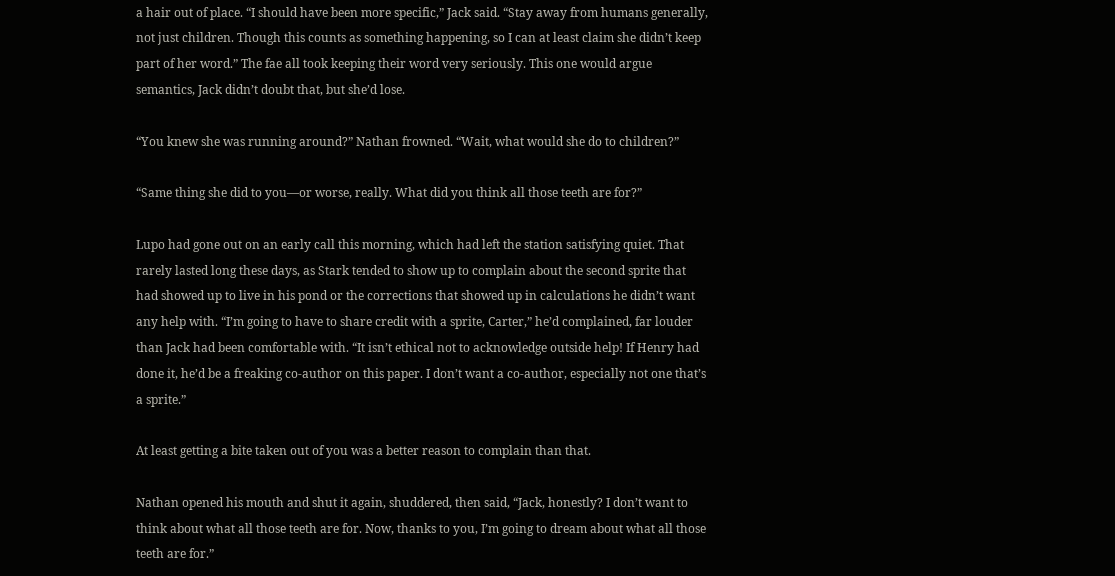a hair out of place. “I should have been more specific,” Jack said. “Stay away from humans generally, not just children. Though this counts as something happening, so I can at least claim she didn’t keep part of her word.” The fae all took keeping their word very seriously. This one would argue semantics, Jack didn’t doubt that, but she’d lose.

“You knew she was running around?” Nathan frowned. “Wait, what would she do to children?”

“Same thing she did to you—or worse, really. What did you think all those teeth are for?”

Lupo had gone out on an early call this morning, which had left the station satisfying quiet. That rarely lasted long these days, as Stark tended to show up to complain about the second sprite that had showed up to live in his pond or the corrections that showed up in calculations he didn’t want any help with. “I’m going to have to share credit with a sprite, Carter,” he’d complained, far louder than Jack had been comfortable with. “It isn’t ethical not to acknowledge outside help! If Henry had done it, he’d be a freaking co-author on this paper. I don’t want a co-author, especially not one that’s a sprite.”

At least getting a bite taken out of you was a better reason to complain than that.

Nathan opened his mouth and shut it again, shuddered, then said, “Jack, honestly? I don’t want to think about what all those teeth are for. Now, thanks to you, I’m going to dream about what all those teeth are for.”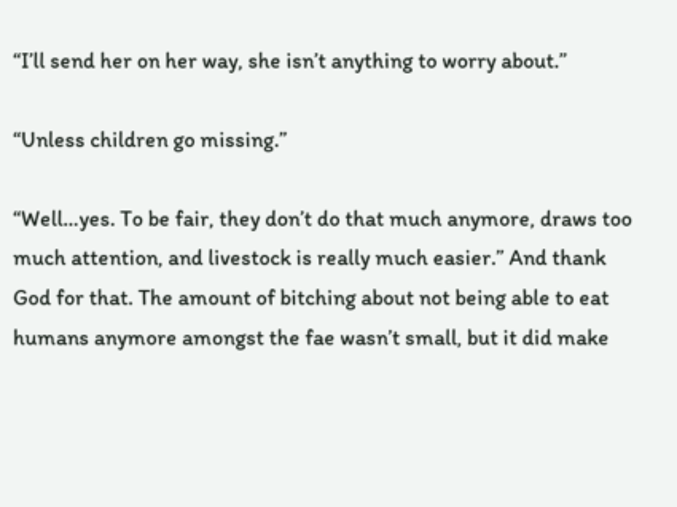“I’ll send her on her way, she isn’t anything to worry about.”

“Unless children go missing.”

“Well…yes. To be fair, they don’t do that much anymore, draws too much attention, and livestock is really much easier.” And thank God for that. The amount of bitching about not being able to eat humans anymore amongst the fae wasn’t small, but it did make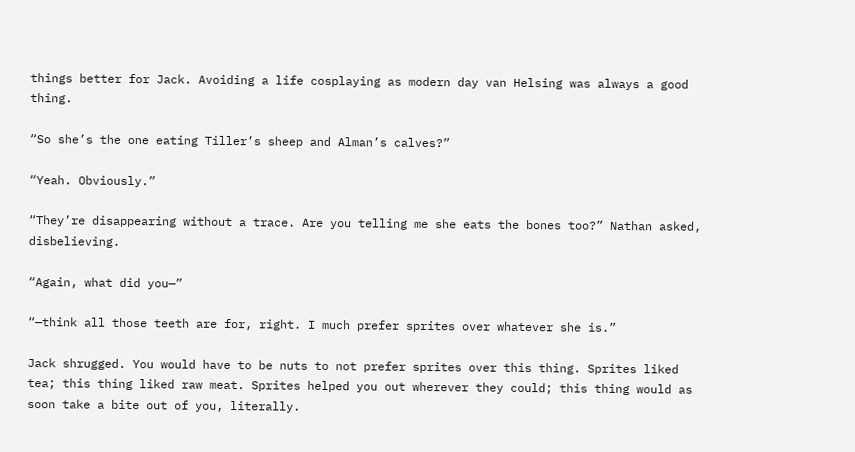things better for Jack. Avoiding a life cosplaying as modern day van Helsing was always a good thing.

“So she’s the one eating Tiller’s sheep and Alman’s calves?”

“Yeah. Obviously.”

“They’re disappearing without a trace. Are you telling me she eats the bones too?” Nathan asked, disbelieving.

“Again, what did you—”

“—think all those teeth are for, right. I much prefer sprites over whatever she is.”

Jack shrugged. You would have to be nuts to not prefer sprites over this thing. Sprites liked tea; this thing liked raw meat. Sprites helped you out wherever they could; this thing would as soon take a bite out of you, literally.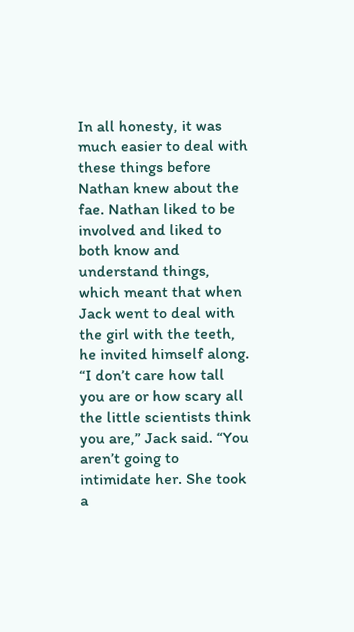In all honesty, it was much easier to deal with these things before Nathan knew about the fae. Nathan liked to be involved and liked to both know and understand things, which meant that when Jack went to deal with the girl with the teeth, he invited himself along. “I don’t care how tall you are or how scary all the little scientists think you are,” Jack said. “You aren’t going to intimidate her. She took a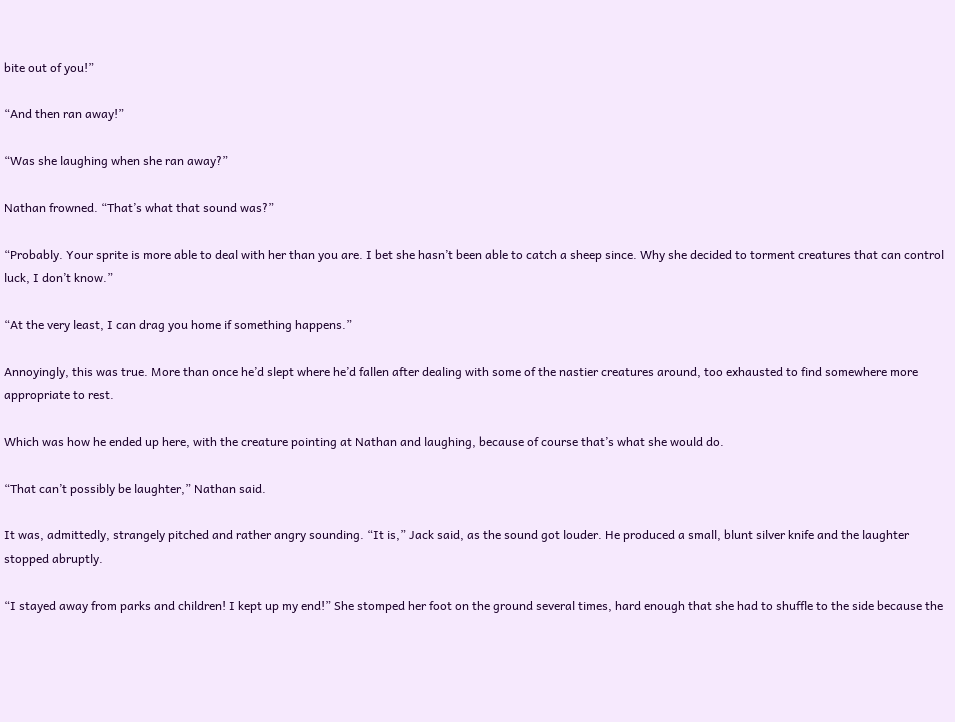bite out of you!”

“And then ran away!”

“Was she laughing when she ran away?”

Nathan frowned. “That’s what that sound was?”

“Probably. Your sprite is more able to deal with her than you are. I bet she hasn’t been able to catch a sheep since. Why she decided to torment creatures that can control luck, I don’t know.”

“At the very least, I can drag you home if something happens.”

Annoyingly, this was true. More than once he’d slept where he’d fallen after dealing with some of the nastier creatures around, too exhausted to find somewhere more appropriate to rest.

Which was how he ended up here, with the creature pointing at Nathan and laughing, because of course that’s what she would do.

“That can’t possibly be laughter,” Nathan said.

It was, admittedly, strangely pitched and rather angry sounding. “It is,” Jack said, as the sound got louder. He produced a small, blunt silver knife and the laughter stopped abruptly.

“I stayed away from parks and children! I kept up my end!” She stomped her foot on the ground several times, hard enough that she had to shuffle to the side because the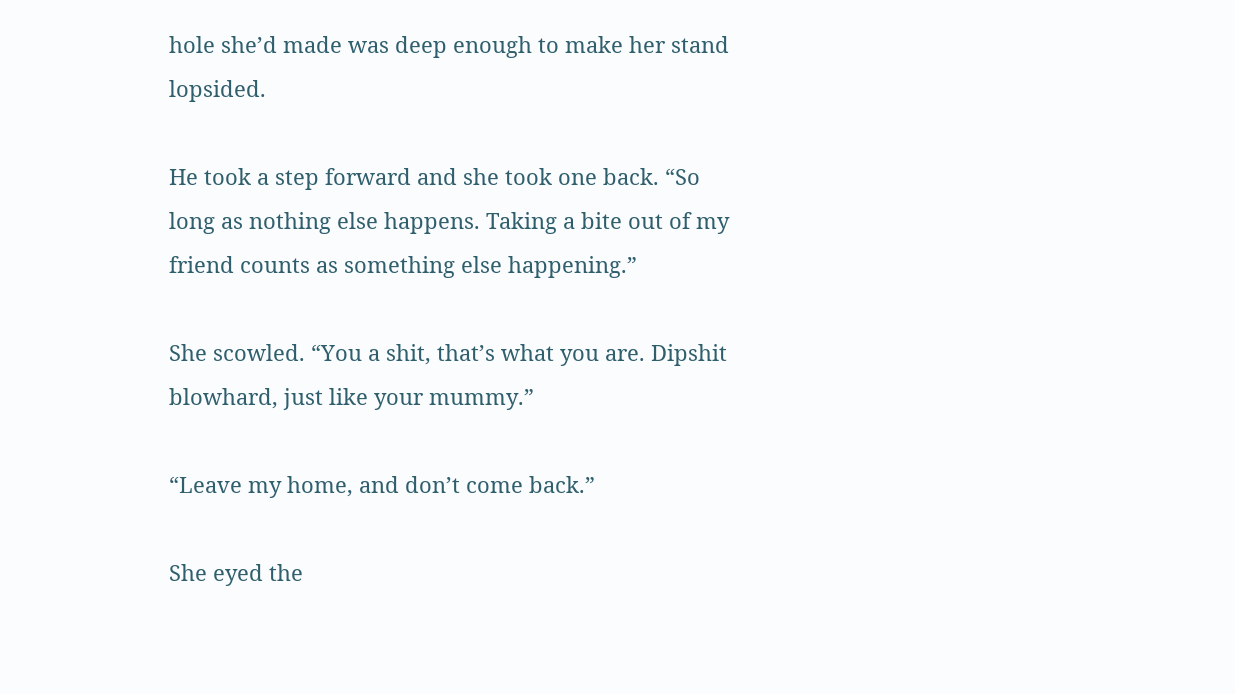hole she’d made was deep enough to make her stand lopsided.

He took a step forward and she took one back. “So long as nothing else happens. Taking a bite out of my friend counts as something else happening.”

She scowled. “You a shit, that’s what you are. Dipshit blowhard, just like your mummy.”

“Leave my home, and don’t come back.”

She eyed the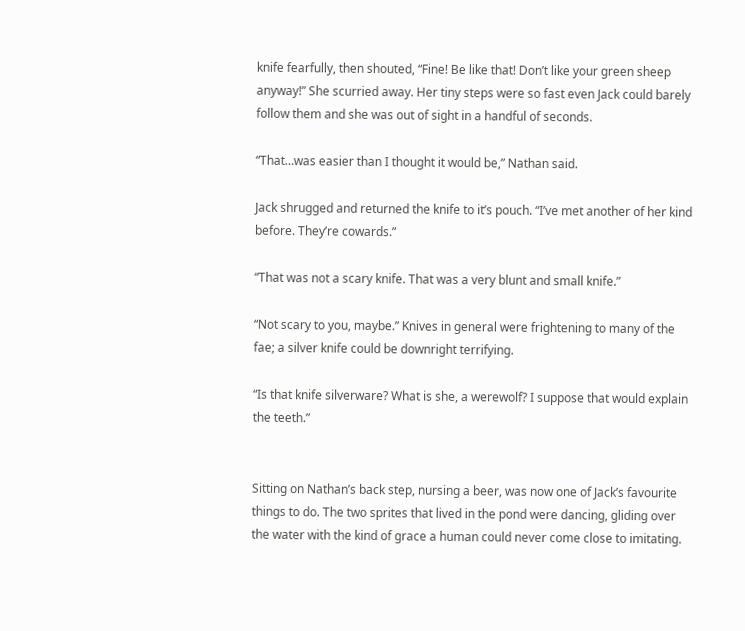knife fearfully, then shouted, “Fine! Be like that! Don’t like your green sheep anyway!” She scurried away. Her tiny steps were so fast even Jack could barely follow them and she was out of sight in a handful of seconds.

“That…was easier than I thought it would be,” Nathan said.

Jack shrugged and returned the knife to it’s pouch. “I’ve met another of her kind before. They’re cowards.”

“That was not a scary knife. That was a very blunt and small knife.”

“Not scary to you, maybe.” Knives in general were frightening to many of the fae; a silver knife could be downright terrifying.

“Is that knife silverware? What is she, a werewolf? I suppose that would explain the teeth.”


Sitting on Nathan’s back step, nursing a beer, was now one of Jack’s favourite things to do. The two sprites that lived in the pond were dancing, gliding over the water with the kind of grace a human could never come close to imitating.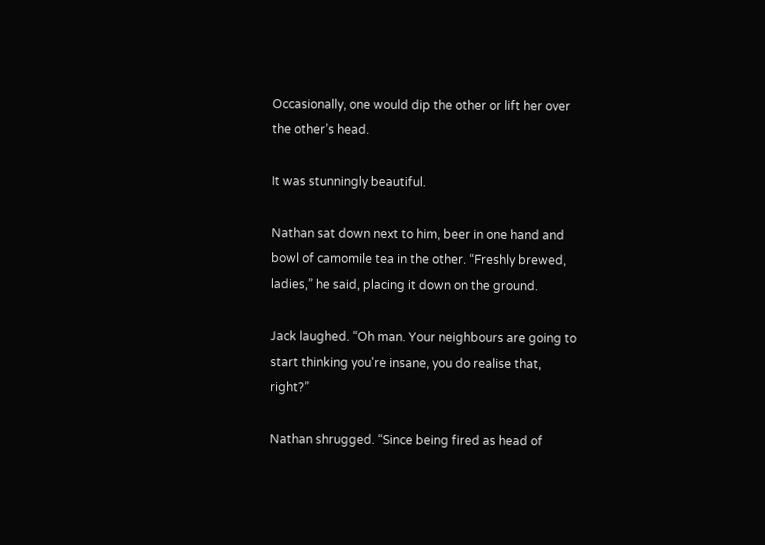Occasionally, one would dip the other or lift her over the other’s head.

It was stunningly beautiful.

Nathan sat down next to him, beer in one hand and bowl of camomile tea in the other. “Freshly brewed, ladies,” he said, placing it down on the ground.

Jack laughed. “Oh man. Your neighbours are going to start thinking you're insane, you do realise that, right?”

Nathan shrugged. “Since being fired as head of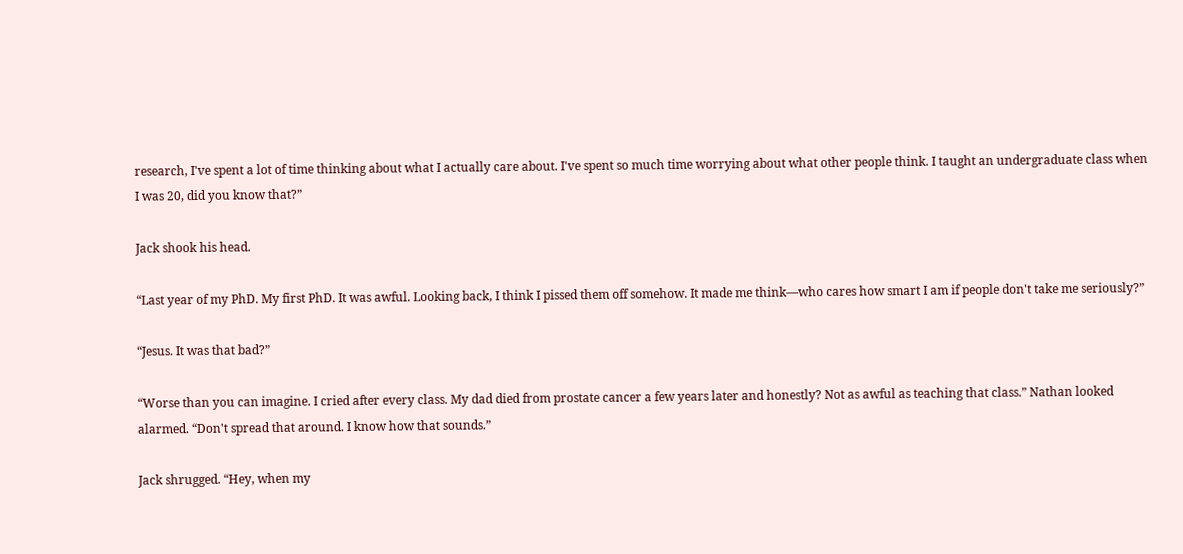research, I've spent a lot of time thinking about what I actually care about. I've spent so much time worrying about what other people think. I taught an undergraduate class when I was 20, did you know that?”

Jack shook his head.

“Last year of my PhD. My first PhD. It was awful. Looking back, I think I pissed them off somehow. It made me think—who cares how smart I am if people don't take me seriously?”

“Jesus. It was that bad?”

“Worse than you can imagine. I cried after every class. My dad died from prostate cancer a few years later and honestly? Not as awful as teaching that class.” Nathan looked alarmed. “Don't spread that around. I know how that sounds.”

Jack shrugged. “Hey, when my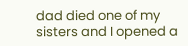dad died one of my sisters and I opened a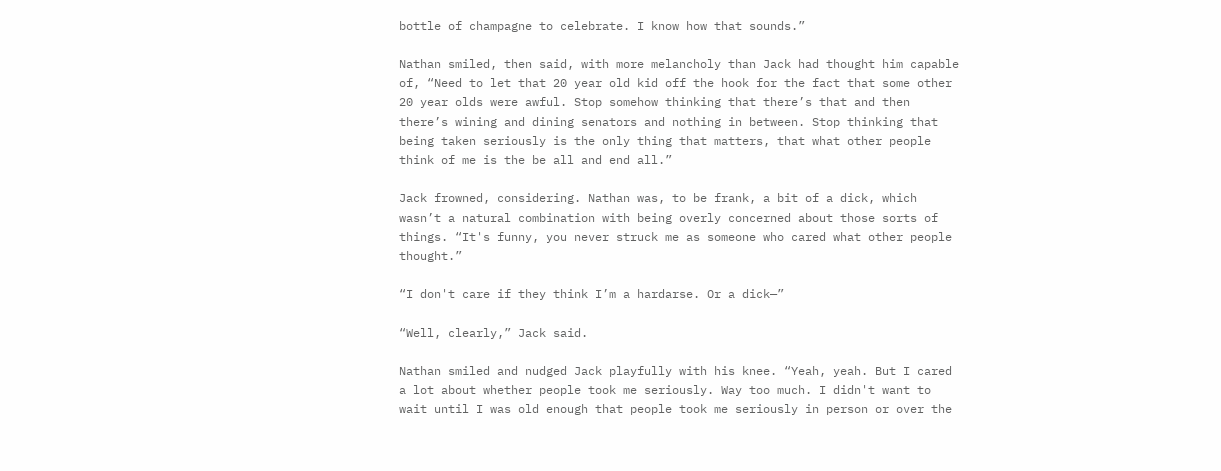bottle of champagne to celebrate. I know how that sounds.”

Nathan smiled, then said, with more melancholy than Jack had thought him capable of, “Need to let that 20 year old kid off the hook for the fact that some other 20 year olds were awful. Stop somehow thinking that there’s that and then there’s wining and dining senators and nothing in between. Stop thinking that being taken seriously is the only thing that matters, that what other people think of me is the be all and end all.”

Jack frowned, considering. Nathan was, to be frank, a bit of a dick, which wasn’t a natural combination with being overly concerned about those sorts of things. “It's funny, you never struck me as someone who cared what other people thought.”

“I don't care if they think I’m a hardarse. Or a dick—”

“Well, clearly,” Jack said.

Nathan smiled and nudged Jack playfully with his knee. “Yeah, yeah. But I cared a lot about whether people took me seriously. Way too much. I didn't want to wait until I was old enough that people took me seriously in person or over the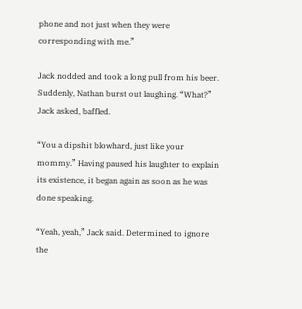phone and not just when they were corresponding with me.”

Jack nodded and took a long pull from his beer. Suddenly, Nathan burst out laughing. “What?” Jack asked, baffled.

“You a dipshit blowhard, just like your mommy.” Having paused his laughter to explain its existence, it began again as soon as he was done speaking.

“Yeah, yeah,” Jack said. Determined to ignore the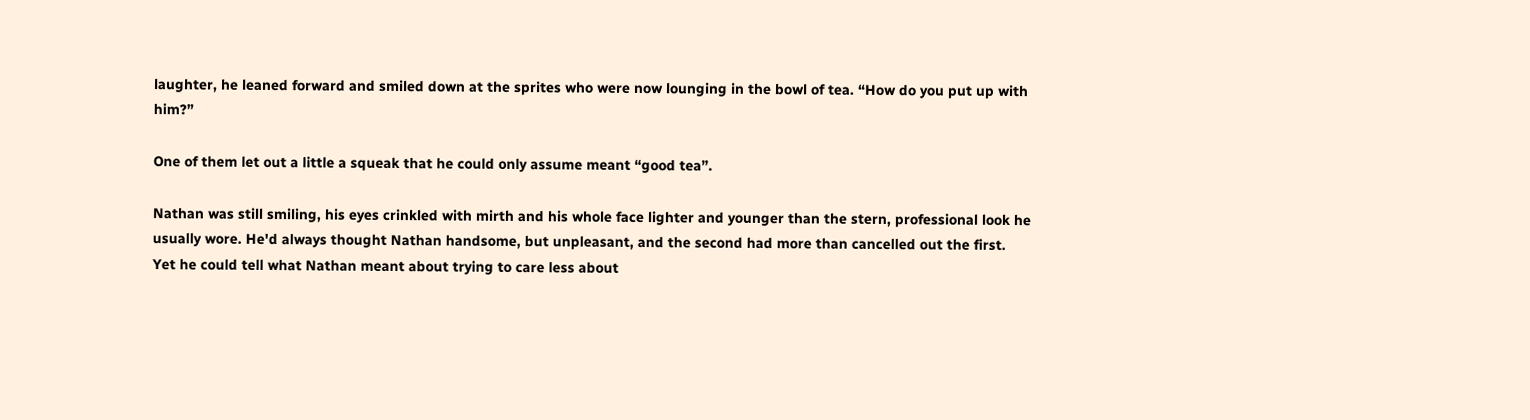laughter, he leaned forward and smiled down at the sprites who were now lounging in the bowl of tea. “How do you put up with him?”

One of them let out a little a squeak that he could only assume meant “good tea”.

Nathan was still smiling, his eyes crinkled with mirth and his whole face lighter and younger than the stern, professional look he usually wore. He'd always thought Nathan handsome, but unpleasant, and the second had more than cancelled out the first. Yet he could tell what Nathan meant about trying to care less about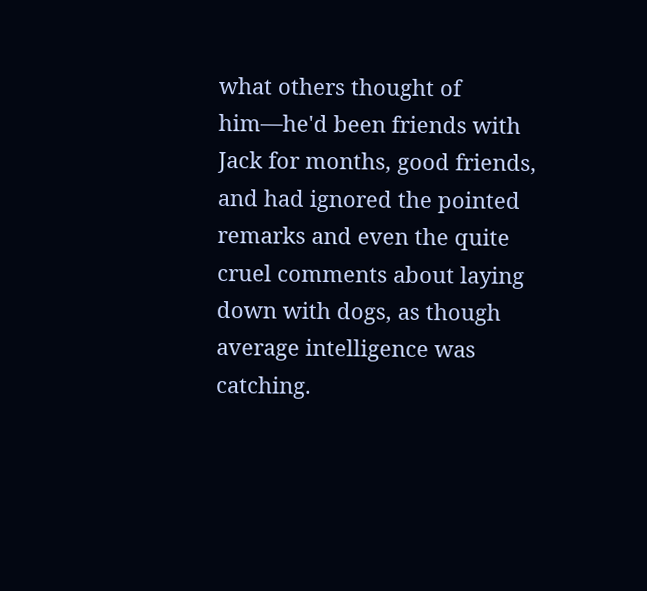what others thought of him—he'd been friends with Jack for months, good friends, and had ignored the pointed remarks and even the quite cruel comments about laying down with dogs, as though average intelligence was catching.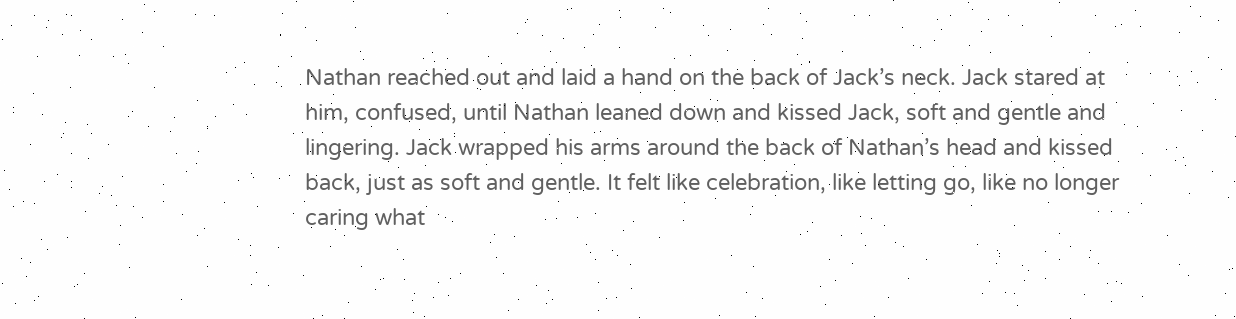Nathan reached out and laid a hand on the back of Jack’s neck. Jack stared at him, confused, until Nathan leaned down and kissed Jack, soft and gentle and lingering. Jack wrapped his arms around the back of Nathan’s head and kissed back, just as soft and gentle. It felt like celebration, like letting go, like no longer caring what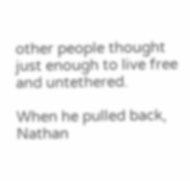other people thought just enough to live free and untethered.

When he pulled back, Nathan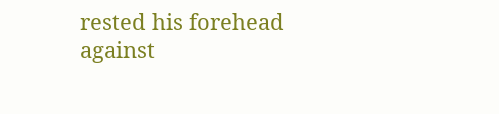rested his forehead against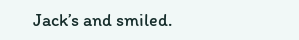Jack’s and smiled.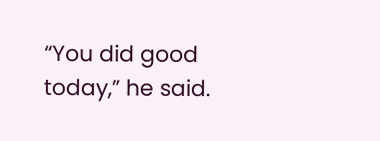“You did good today,” he said.